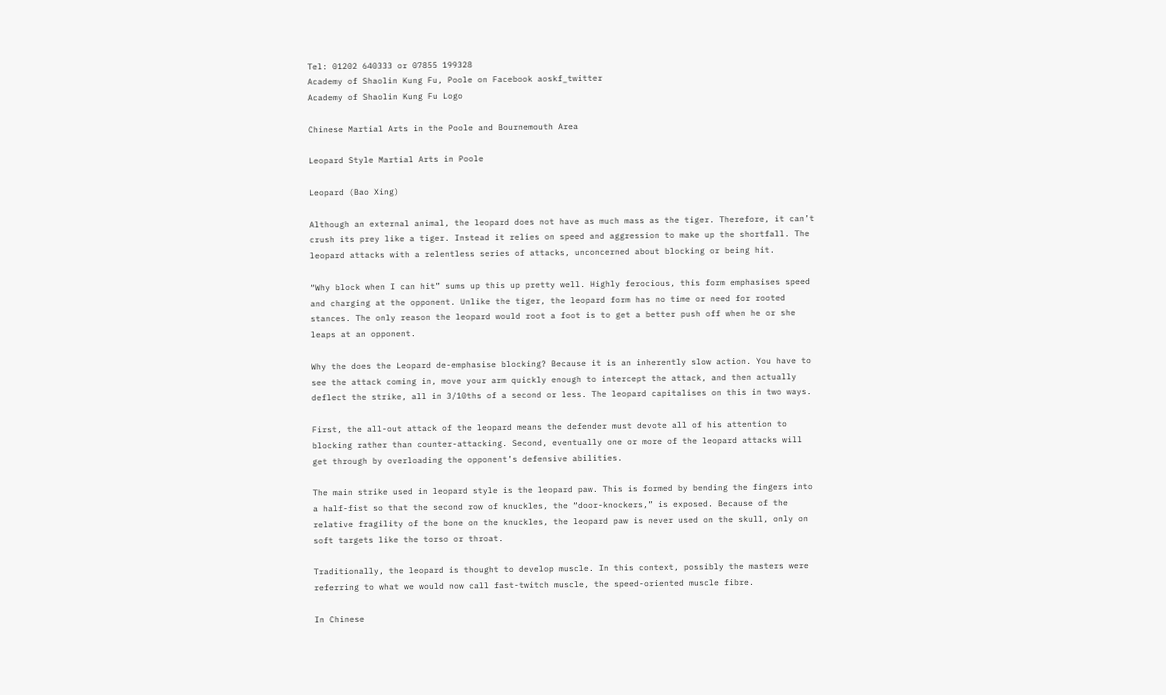Tel: 01202 640333 or 07855 199328
Academy of Shaolin Kung Fu, Poole on Facebook aoskf_twitter
Academy of Shaolin Kung Fu Logo

Chinese Martial Arts in the Poole and Bournemouth Area

Leopard Style Martial Arts in Poole

Leopard (Bao Xing)

Although an external animal, the leopard does not have as much mass as the tiger. Therefore, it can’t crush its prey like a tiger. Instead it relies on speed and aggression to make up the shortfall. The leopard attacks with a relentless series of attacks, unconcerned about blocking or being hit.

“Why block when I can hit” sums up this up pretty well. Highly ferocious, this form emphasises speed and charging at the opponent. Unlike the tiger, the leopard form has no time or need for rooted stances. The only reason the leopard would root a foot is to get a better push off when he or she leaps at an opponent.

Why the does the Leopard de-emphasise blocking? Because it is an inherently slow action. You have to see the attack coming in, move your arm quickly enough to intercept the attack, and then actually deflect the strike, all in 3/10ths of a second or less. The leopard capitalises on this in two ways.

First, the all-out attack of the leopard means the defender must devote all of his attention to blocking rather than counter-attacking. Second, eventually one or more of the leopard attacks will get through by overloading the opponent’s defensive abilities.

The main strike used in leopard style is the leopard paw. This is formed by bending the fingers into a half-fist so that the second row of knuckles, the “door-knockers,” is exposed. Because of the relative fragility of the bone on the knuckles, the leopard paw is never used on the skull, only on soft targets like the torso or throat.

Traditionally, the leopard is thought to develop muscle. In this context, possibly the masters were referring to what we would now call fast-twitch muscle, the speed-oriented muscle fibre.

In Chinese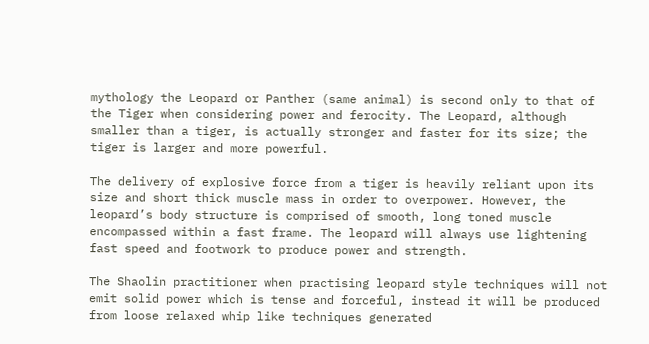mythology the Leopard or Panther (same animal) is second only to that of the Tiger when considering power and ferocity. The Leopard, although smaller than a tiger, is actually stronger and faster for its size; the tiger is larger and more powerful.

The delivery of explosive force from a tiger is heavily reliant upon its size and short thick muscle mass in order to overpower. However, the leopard’s body structure is comprised of smooth, long toned muscle encompassed within a fast frame. The leopard will always use lightening fast speed and footwork to produce power and strength.

The Shaolin practitioner when practising leopard style techniques will not emit solid power which is tense and forceful, instead it will be produced from loose relaxed whip like techniques generated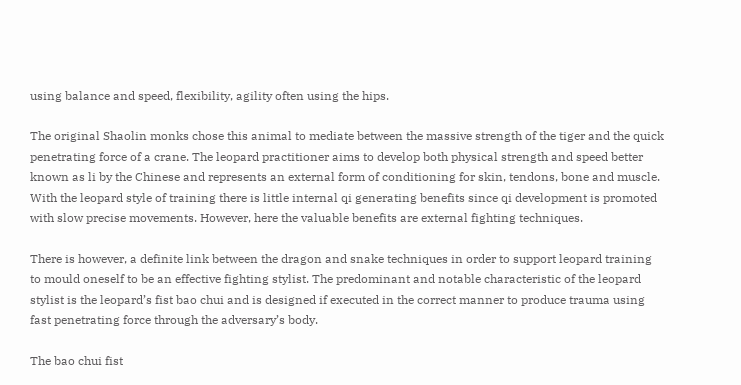using balance and speed, flexibility, agility often using the hips.

The original Shaolin monks chose this animal to mediate between the massive strength of the tiger and the quick penetrating force of a crane. The leopard practitioner aims to develop both physical strength and speed better known as li by the Chinese and represents an external form of conditioning for skin, tendons, bone and muscle. With the leopard style of training there is little internal qi generating benefits since qi development is promoted with slow precise movements. However, here the valuable benefits are external fighting techniques.

There is however, a definite link between the dragon and snake techniques in order to support leopard training to mould oneself to be an effective fighting stylist. The predominant and notable characteristic of the leopard stylist is the leopard’s fist bao chui and is designed if executed in the correct manner to produce trauma using fast penetrating force through the adversary’s body.

The bao chui fist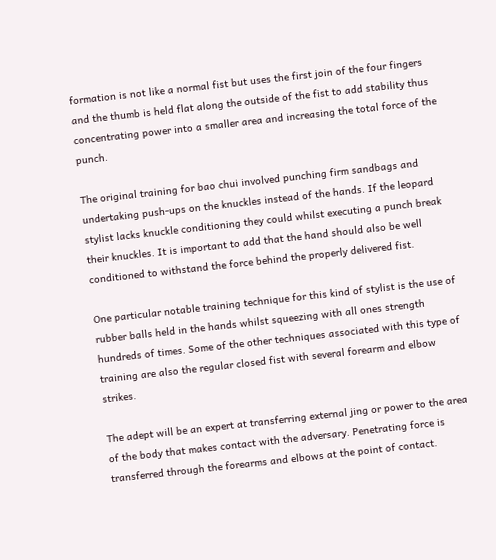formation is not like a normal fist but uses the first join of the four fingers and the thumb is held flat along the outside of the fist to add stability thus concentrating power into a smaller area and increasing the total force of the punch.

The original training for bao chui involved punching firm sandbags and undertaking push-ups on the knuckles instead of the hands. If the leopard stylist lacks knuckle conditioning they could whilst executing a punch break their knuckles. It is important to add that the hand should also be well conditioned to withstand the force behind the properly delivered fist.

One particular notable training technique for this kind of stylist is the use of rubber balls held in the hands whilst squeezing with all ones strength hundreds of times. Some of the other techniques associated with this type of training are also the regular closed fist with several forearm and elbow strikes.

The adept will be an expert at transferring external jing or power to the area of the body that makes contact with the adversary. Penetrating force is transferred through the forearms and elbows at the point of contact.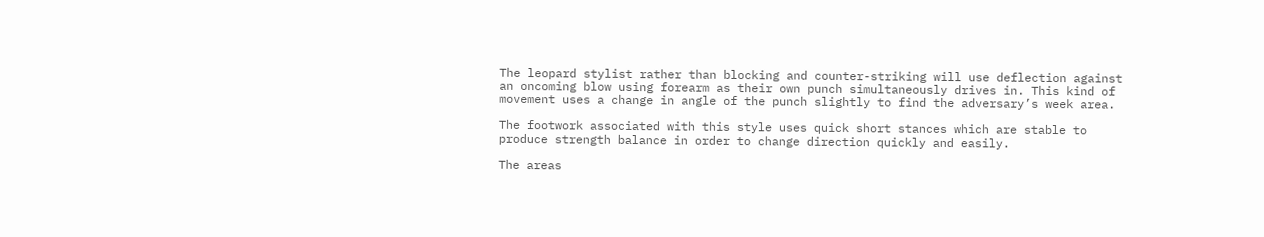The leopard stylist rather than blocking and counter-striking will use deflection against an oncoming blow using forearm as their own punch simultaneously drives in. This kind of movement uses a change in angle of the punch slightly to find the adversary’s week area.

The footwork associated with this style uses quick short stances which are stable to produce strength balance in order to change direction quickly and easily.

The areas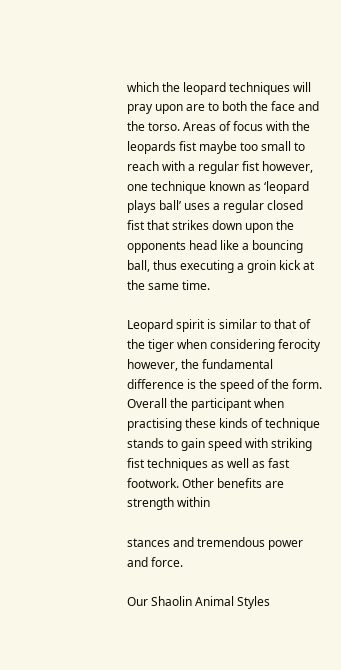which the leopard techniques will pray upon are to both the face and the torso. Areas of focus with the leopards fist maybe too small to reach with a regular fist however, one technique known as ‘leopard plays ball’ uses a regular closed fist that strikes down upon the opponents head like a bouncing ball, thus executing a groin kick at the same time.

Leopard spirit is similar to that of the tiger when considering ferocity however, the fundamental difference is the speed of the form. Overall the participant when practising these kinds of technique stands to gain speed with striking fist techniques as well as fast footwork. Other benefits are strength within

stances and tremendous power and force.

Our Shaolin Animal Styles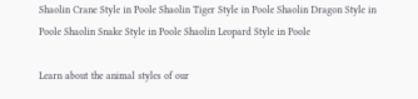Shaolin Crane Style in Poole Shaolin Tiger Style in Poole Shaolin Dragon Style in Poole Shaolin Snake Style in Poole Shaolin Leopard Style in Poole

Learn about the animal styles of our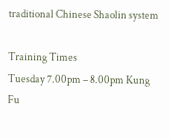traditional Chinese Shaolin system

Training Times
Tuesday 7.00pm – 8.00pm Kung Fu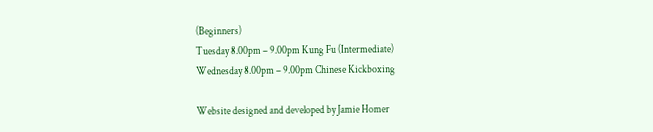(Beginners)
Tuesday 8.00pm – 9.00pm Kung Fu (Intermediate)
Wednesday 8.00pm – 9.00pm Chinese Kickboxing

Website designed and developed by Jamie Homer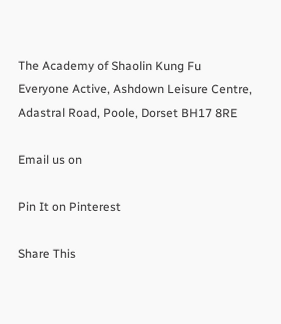The Academy of Shaolin Kung Fu
Everyone Active, Ashdown Leisure Centre,
Adastral Road, Poole, Dorset BH17 8RE

Email us on

Pin It on Pinterest

Share This